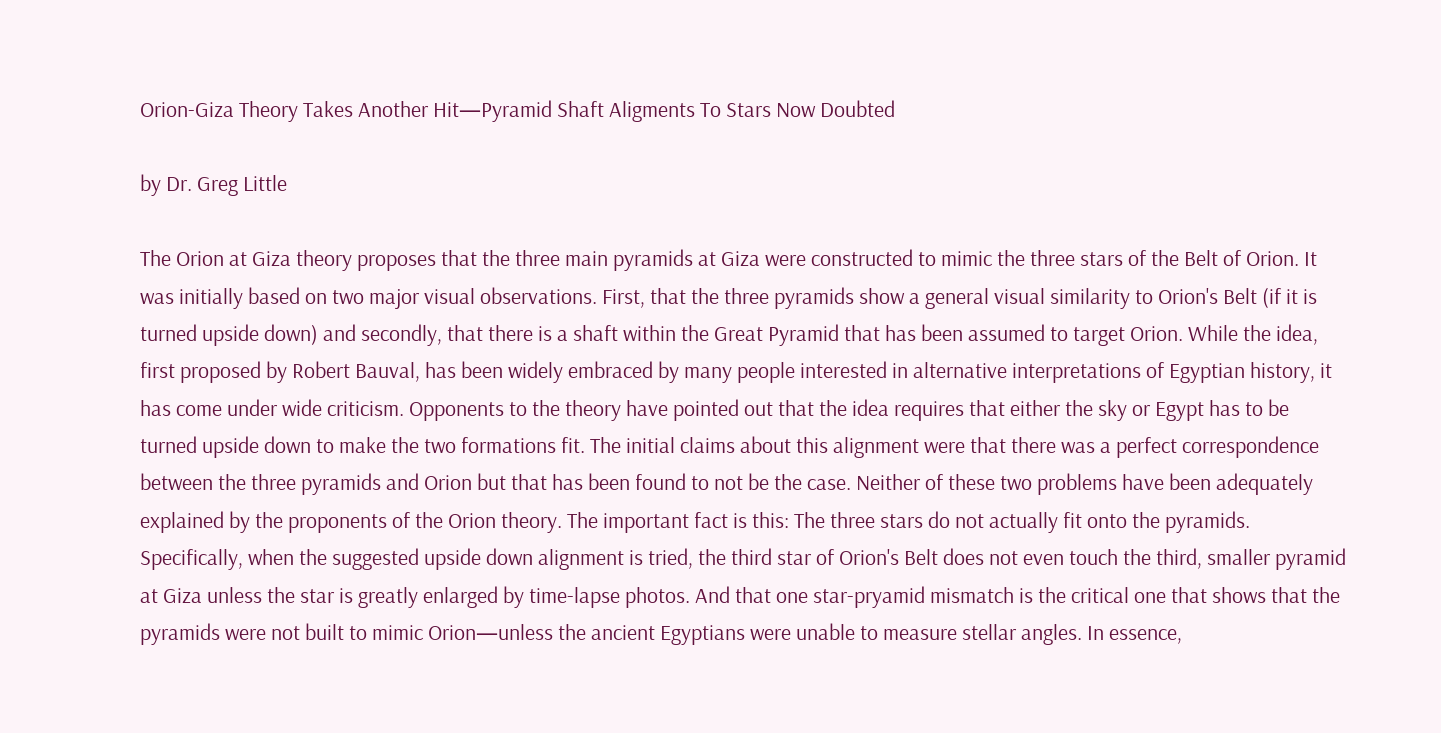Orion-Giza Theory Takes Another Hit—Pyramid Shaft Aligments To Stars Now Doubted

by Dr. Greg Little

The Orion at Giza theory proposes that the three main pyramids at Giza were constructed to mimic the three stars of the Belt of Orion. It was initially based on two major visual observations. First, that the three pyramids show a general visual similarity to Orion's Belt (if it is turned upside down) and secondly, that there is a shaft within the Great Pyramid that has been assumed to target Orion. While the idea, first proposed by Robert Bauval, has been widely embraced by many people interested in alternative interpretations of Egyptian history, it has come under wide criticism. Opponents to the theory have pointed out that the idea requires that either the sky or Egypt has to be turned upside down to make the two formations fit. The initial claims about this alignment were that there was a perfect correspondence between the three pyramids and Orion but that has been found to not be the case. Neither of these two problems have been adequately explained by the proponents of the Orion theory. The important fact is this: The three stars do not actually fit onto the pyramids. Specifically, when the suggested upside down alignment is tried, the third star of Orion's Belt does not even touch the third, smaller pyramid at Giza unless the star is greatly enlarged by time-lapse photos. And that one star-pryamid mismatch is the critical one that shows that the pyramids were not built to mimic Orion—unless the ancient Egyptians were unable to measure stellar angles. In essence,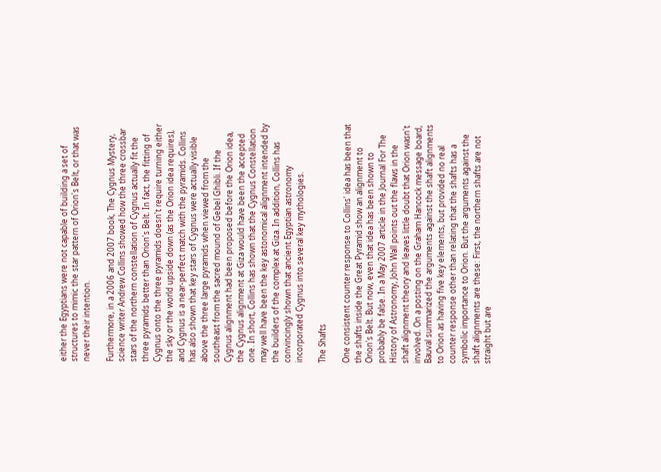either the Egyptians were not capable of building a set of structures to mimic the star pattern of Orion's Belt, or that was never their intention.

Furthermore, in a 2006 and 2007 book, The Cygnus Mystery, science writer Andrew Collins showed how the three crossbar stars of the northern constellation of Cygnus actually fit the three pyramids better than Orion's Belt. In fact, the fitting of Cygnus onto the three pyramids doesn't require turning either the sky or the world upside down (as the Orion idea requires), and Cygnus is a near-perfect match with the pyramids. Collins has also shown that key stars of Cygnus were actually visible above the three large pyramids when viewed from the southeast from the sacred mound of Gebel Ghibli. If the Cygnus alignment had been proposed before the Orion idea, the Cygnus alignment at Giza would have been the accepted one. In short, Collins has shown that the Cygnus Constellation may well have been the key astonomical alignment intended by the builders of the complex at Giza. In addition, Collins has convincingly shown that ancient Egyptian astronomy incorporated Cygnus into several key mythologies.

The Shafts

One consistent counter response to Collins' idea has been that the shafts inside the Great Pyramid show an alignment to Orion's Belt. But now, even that idea has been shown to probably be false. In a May 2007 article in the Journal For The History of Astronomy, John Wall points out the flaws in the shaft alignment theory and leaves little doubt that Orion wasn't involved. On a posting on the Graham Hancock message board, Bauval summarized the arguments against the shaft alignments to Orion as having five key elements, but provided no real counter response other than relating that the shafts has a symbolic importance to Orion. But the arguments against the shaft alignments are these: First, the northern shafts are not straight but are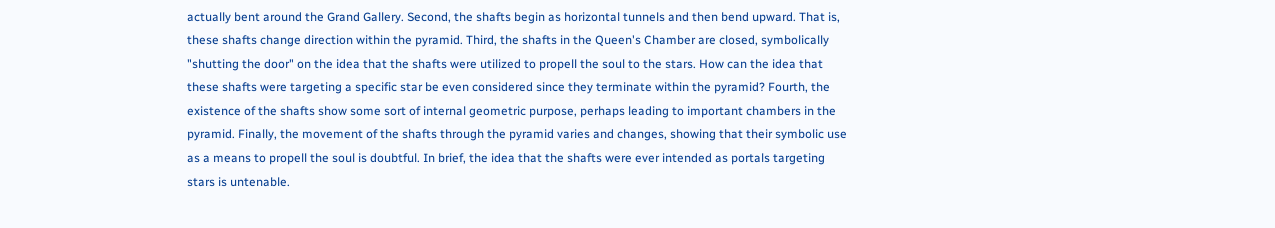actually bent around the Grand Gallery. Second, the shafts begin as horizontal tunnels and then bend upward. That is, these shafts change direction within the pyramid. Third, the shafts in the Queen's Chamber are closed, symbolically "shutting the door" on the idea that the shafts were utilized to propell the soul to the stars. How can the idea that these shafts were targeting a specific star be even considered since they terminate within the pyramid? Fourth, the existence of the shafts show some sort of internal geometric purpose, perhaps leading to important chambers in the pyramid. Finally, the movement of the shafts through the pyramid varies and changes, showing that their symbolic use as a means to propell the soul is doubtful. In brief, the idea that the shafts were ever intended as portals targeting stars is untenable.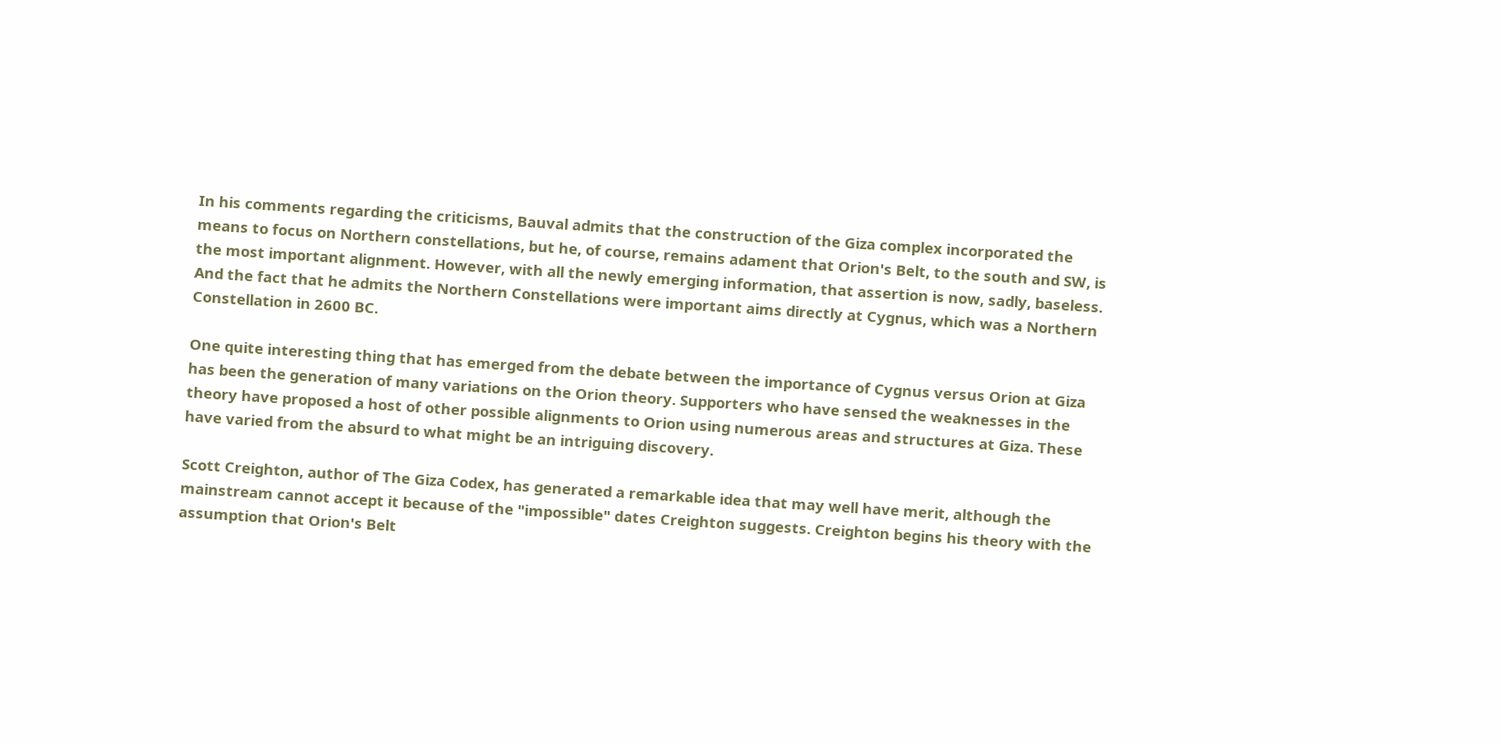In his comments regarding the criticisms, Bauval admits that the construction of the Giza complex incorporated the means to focus on Northern constellations, but he, of course, remains adament that Orion's Belt, to the south and SW, is the most important alignment. However, with all the newly emerging information, that assertion is now, sadly, baseless. And the fact that he admits the Northern Constellations were important aims directly at Cygnus, which was a Northern Constellation in 2600 BC.

One quite interesting thing that has emerged from the debate between the importance of Cygnus versus Orion at Giza has been the generation of many variations on the Orion theory. Supporters who have sensed the weaknesses in the theory have proposed a host of other possible alignments to Orion using numerous areas and structures at Giza. These have varied from the absurd to what might be an intriguing discovery.

Scott Creighton, author of The Giza Codex, has generated a remarkable idea that may well have merit, although the mainstream cannot accept it because of the "impossible" dates Creighton suggests. Creighton begins his theory with the assumption that Orion's Belt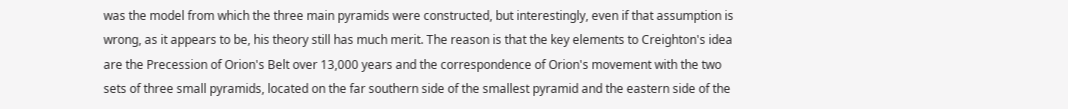was the model from which the three main pyramids were constructed, but interestingly, even if that assumption is wrong, as it appears to be, his theory still has much merit. The reason is that the key elements to Creighton's idea are the Precession of Orion's Belt over 13,000 years and the correspondence of Orion's movement with the two sets of three small pyramids, located on the far southern side of the smallest pyramid and the eastern side of the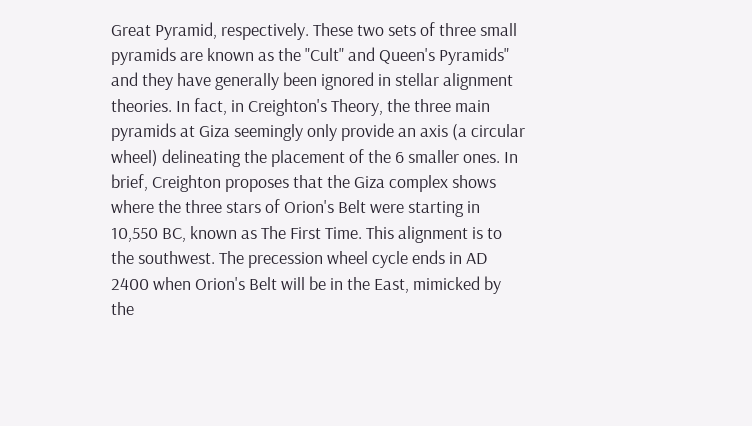Great Pyramid, respectively. These two sets of three small pyramids are known as the "Cult" and Queen's Pyramids" and they have generally been ignored in stellar alignment theories. In fact, in Creighton's Theory, the three main pyramids at Giza seemingly only provide an axis (a circular wheel) delineating the placement of the 6 smaller ones. In brief, Creighton proposes that the Giza complex shows where the three stars of Orion's Belt were starting in 10,550 BC, known as The First Time. This alignment is to the southwest. The precession wheel cycle ends in AD 2400 when Orion's Belt will be in the East, mimicked by the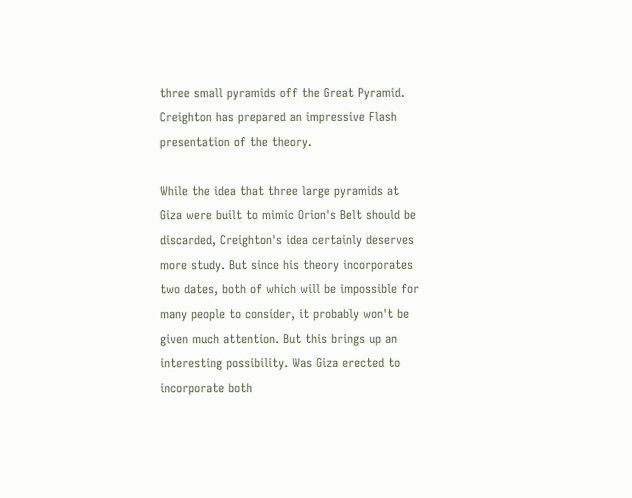three small pyramids off the Great Pyramid. Creighton has prepared an impressive Flash presentation of the theory.

While the idea that three large pyramids at Giza were built to mimic Orion's Belt should be discarded, Creighton's idea certainly deserves more study. But since his theory incorporates two dates, both of which will be impossible for many people to consider, it probably won't be given much attention. But this brings up an interesting possibility. Was Giza erected to incorporate both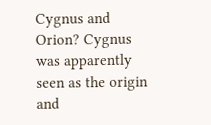Cygnus and Orion? Cygnus was apparently seen as the origin and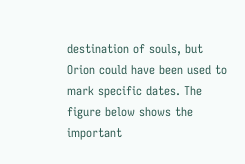destination of souls, but Orion could have been used to mark specific dates. The figure below shows the important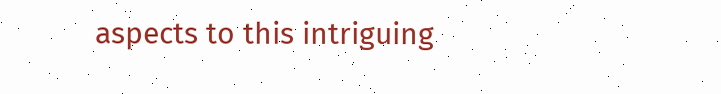aspects to this intriguing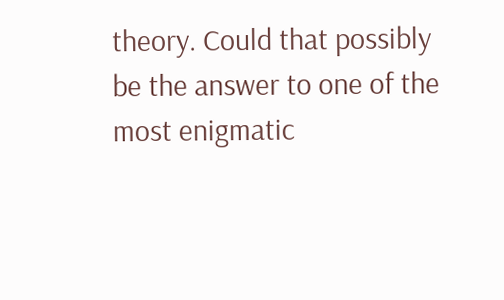theory. Could that possibly be the answer to one of the most enigmatic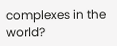complexes in the world?